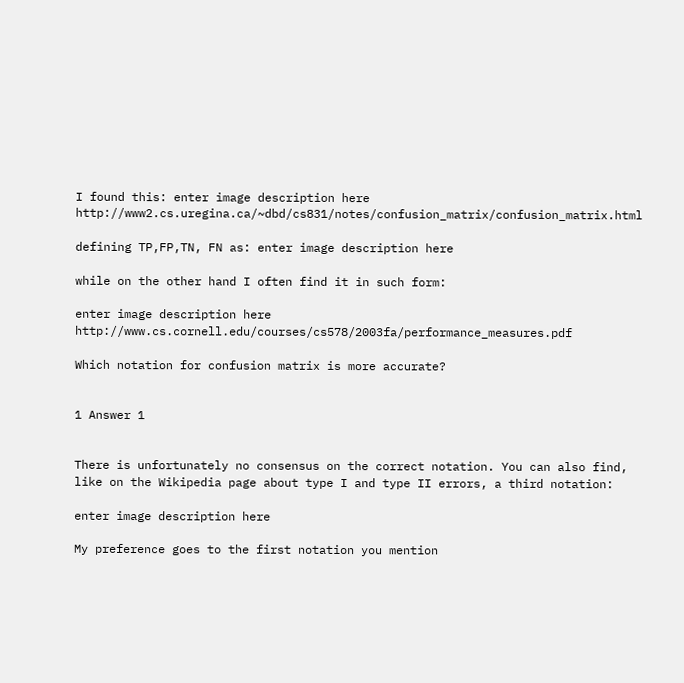I found this: enter image description here http://www2.cs.uregina.ca/~dbd/cs831/notes/confusion_matrix/confusion_matrix.html

defining TP,FP,TN, FN as: enter image description here

while on the other hand I often find it in such form:

enter image description here http://www.cs.cornell.edu/courses/cs578/2003fa/performance_measures.pdf

Which notation for confusion matrix is more accurate?


1 Answer 1


There is unfortunately no consensus on the correct notation. You can also find, like on the Wikipedia page about type I and type II errors, a third notation:

enter image description here

My preference goes to the first notation you mention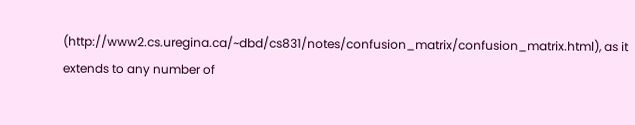(http://www2.cs.uregina.ca/~dbd/cs831/notes/confusion_matrix/confusion_matrix.html), as it extends to any number of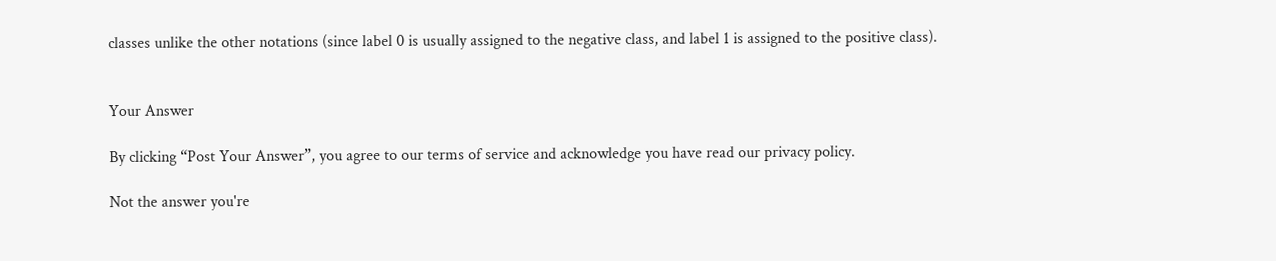classes unlike the other notations (since label 0 is usually assigned to the negative class, and label 1 is assigned to the positive class).


Your Answer

By clicking “Post Your Answer”, you agree to our terms of service and acknowledge you have read our privacy policy.

Not the answer you're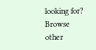looking for? Browse other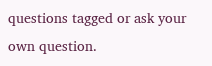questions tagged or ask your own question.